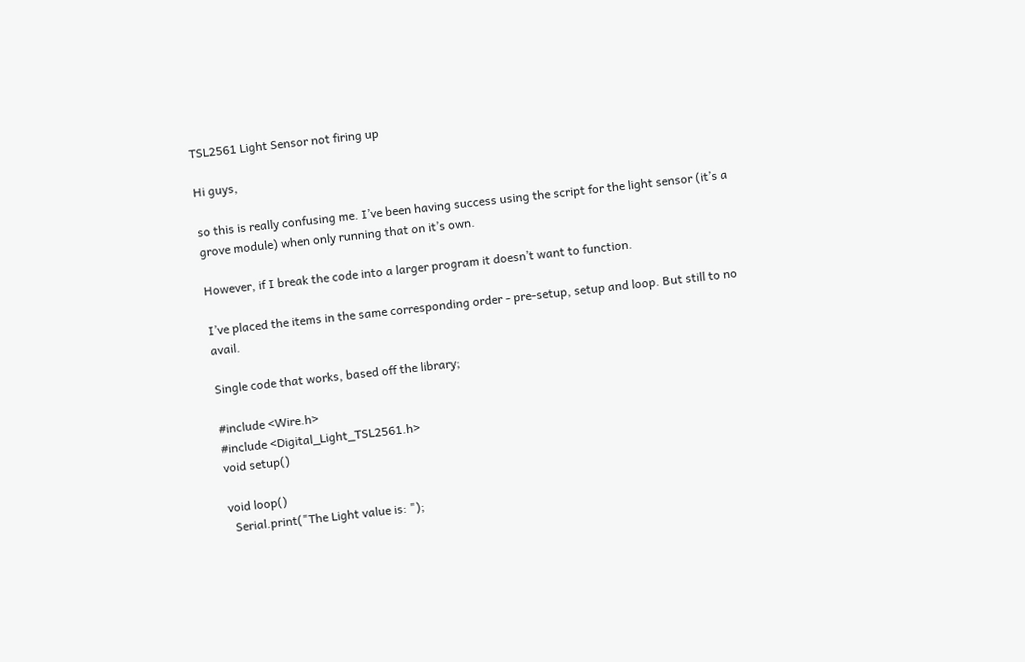TSL2561 Light Sensor not firing up

Hi guys,

so this is really confusing me. I’ve been having success using the script for the light sensor (it’s a grove module) when only running that on it’s own.

However, if I break the code into a larger program it doesn’t want to function.

I’ve placed the items in the same corresponding order - pre-setup, setup and loop. But still to no avail.

Single code that works, based off the library;

#include <Wire.h>
#include <Digital_Light_TSL2561.h>
void setup()

void loop()
  Serial.print("The Light value is: ");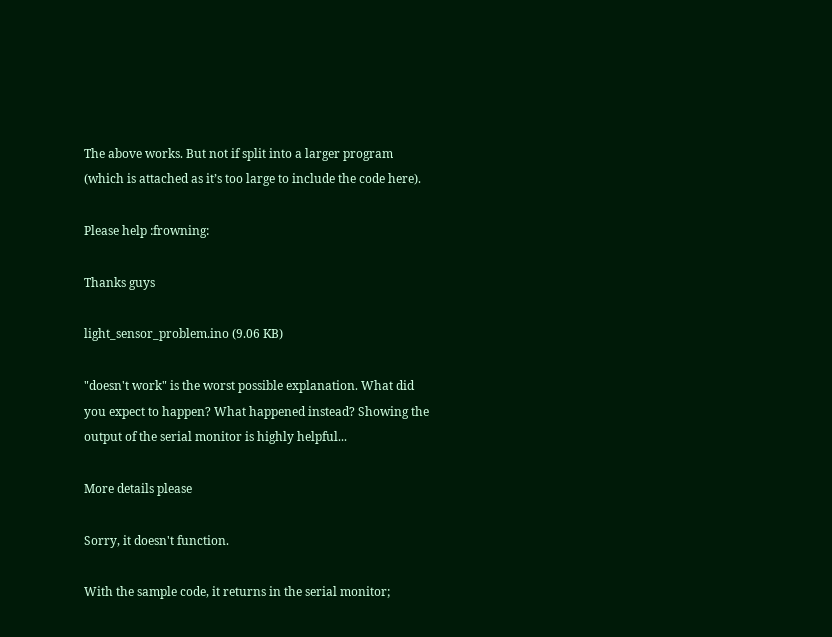The above works. But not if split into a larger program (which is attached as it’s too large to include the code here).

Please help :frowning:

Thanks guys

light_sensor_problem.ino (9.06 KB)

"doesn't work" is the worst possible explanation. What did you expect to happen? What happened instead? Showing the output of the serial monitor is highly helpful...

More details please

Sorry, it doesn't function.

With the sample code, it returns in the serial monitor;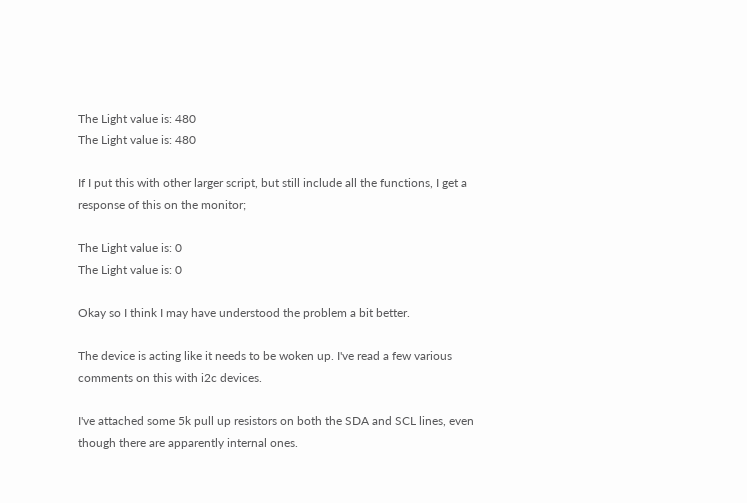The Light value is: 480
The Light value is: 480

If I put this with other larger script, but still include all the functions, I get a response of this on the monitor;

The Light value is: 0
The Light value is: 0

Okay so I think I may have understood the problem a bit better.

The device is acting like it needs to be woken up. I've read a few various comments on this with i2c devices.

I've attached some 5k pull up resistors on both the SDA and SCL lines, even though there are apparently internal ones.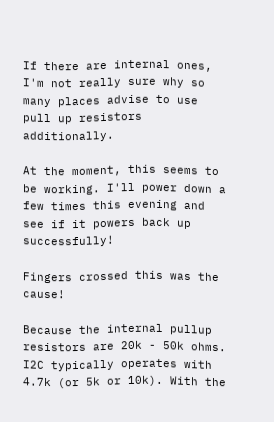If there are internal ones, I'm not really sure why so many places advise to use pull up resistors additionally.

At the moment, this seems to be working. I'll power down a few times this evening and see if it powers back up successfully!

Fingers crossed this was the cause!

Because the internal pullup resistors are 20k - 50k ohms. I2C typically operates with 4.7k (or 5k or 10k). With the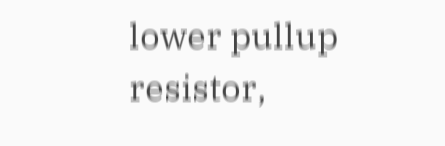lower pullup resistor,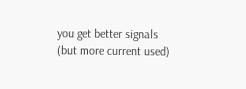you get better signals (but more current used)